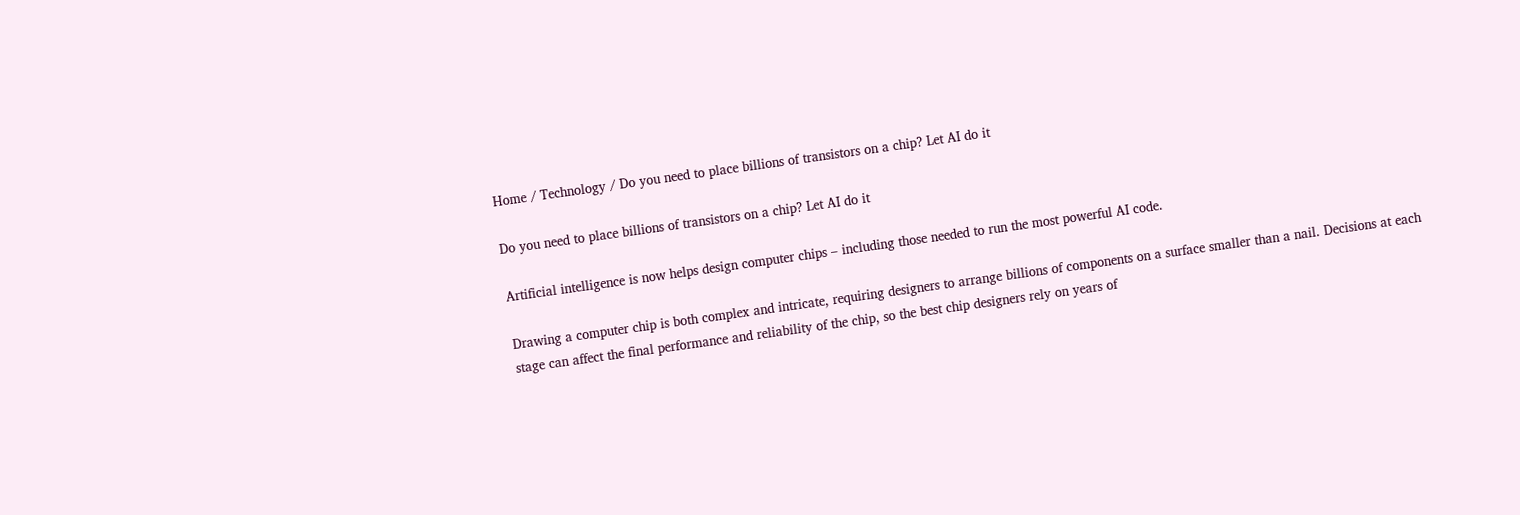Home / Technology / Do you need to place billions of transistors on a chip? Let AI do it

Do you need to place billions of transistors on a chip? Let AI do it

Artificial intelligence is now helps design computer chips – including those needed to run the most powerful AI code.

Drawing a computer chip is both complex and intricate, requiring designers to arrange billions of components on a surface smaller than a nail. Decisions at each stage can affect the final performance and reliability of the chip, so the best chip designers rely on years of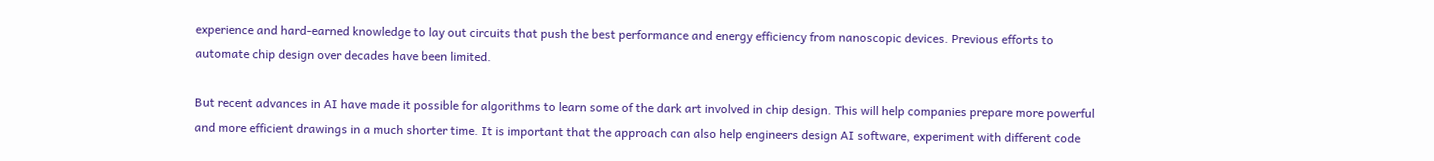experience and hard-earned knowledge to lay out circuits that push the best performance and energy efficiency from nanoscopic devices. Previous efforts to automate chip design over decades have been limited.

But recent advances in AI have made it possible for algorithms to learn some of the dark art involved in chip design. This will help companies prepare more powerful and more efficient drawings in a much shorter time. It is important that the approach can also help engineers design AI software, experiment with different code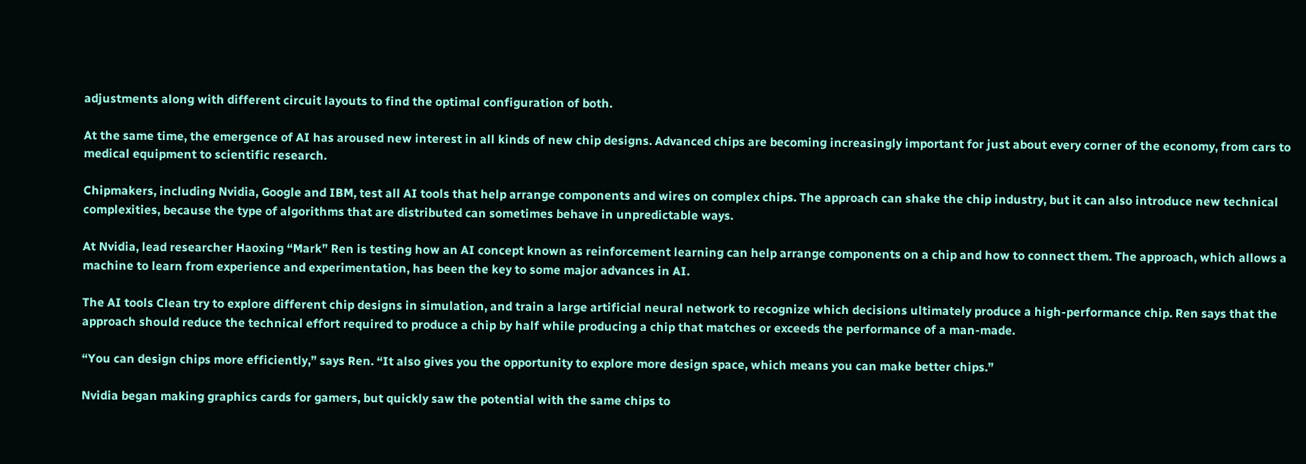adjustments along with different circuit layouts to find the optimal configuration of both.

At the same time, the emergence of AI has aroused new interest in all kinds of new chip designs. Advanced chips are becoming increasingly important for just about every corner of the economy, from cars to medical equipment to scientific research.

Chipmakers, including Nvidia, Google and IBM, test all AI tools that help arrange components and wires on complex chips. The approach can shake the chip industry, but it can also introduce new technical complexities, because the type of algorithms that are distributed can sometimes behave in unpredictable ways.

At Nvidia, lead researcher Haoxing “Mark” Ren is testing how an AI concept known as reinforcement learning can help arrange components on a chip and how to connect them. The approach, which allows a machine to learn from experience and experimentation, has been the key to some major advances in AI.

The AI tools Clean try to explore different chip designs in simulation, and train a large artificial neural network to recognize which decisions ultimately produce a high-performance chip. Ren says that the approach should reduce the technical effort required to produce a chip by half while producing a chip that matches or exceeds the performance of a man-made.

“You can design chips more efficiently,” says Ren. “It also gives you the opportunity to explore more design space, which means you can make better chips.”

Nvidia began making graphics cards for gamers, but quickly saw the potential with the same chips to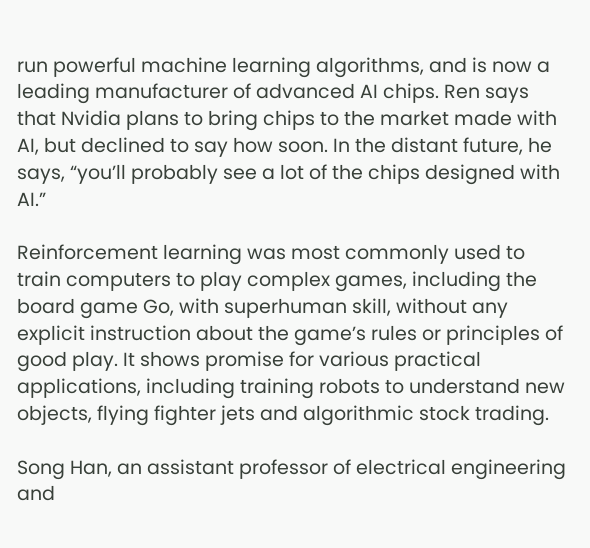run powerful machine learning algorithms, and is now a leading manufacturer of advanced AI chips. Ren says that Nvidia plans to bring chips to the market made with AI, but declined to say how soon. In the distant future, he says, “you’ll probably see a lot of the chips designed with AI.”

Reinforcement learning was most commonly used to train computers to play complex games, including the board game Go, with superhuman skill, without any explicit instruction about the game’s rules or principles of good play. It shows promise for various practical applications, including training robots to understand new objects, flying fighter jets and algorithmic stock trading.

Song Han, an assistant professor of electrical engineering and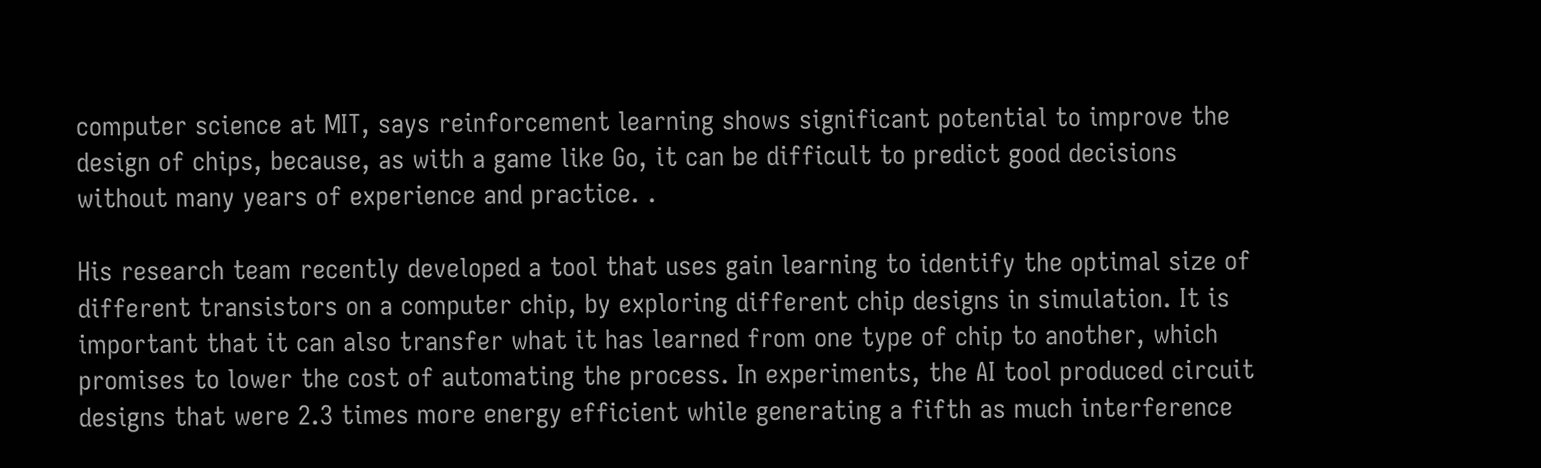computer science at MIT, says reinforcement learning shows significant potential to improve the design of chips, because, as with a game like Go, it can be difficult to predict good decisions without many years of experience and practice. .

His research team recently developed a tool that uses gain learning to identify the optimal size of different transistors on a computer chip, by exploring different chip designs in simulation. It is important that it can also transfer what it has learned from one type of chip to another, which promises to lower the cost of automating the process. In experiments, the AI tool produced circuit designs that were 2.3 times more energy efficient while generating a fifth as much interference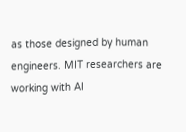as those designed by human engineers. MIT researchers are working with AI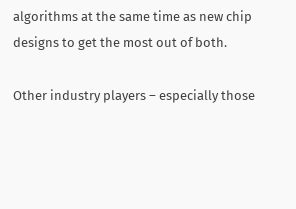algorithms at the same time as new chip designs to get the most out of both.

Other industry players – especially those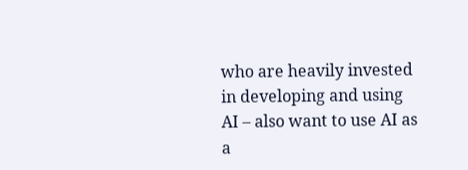who are heavily invested in developing and using AI – also want to use AI as a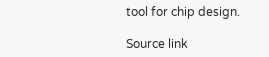tool for chip design.

Source link